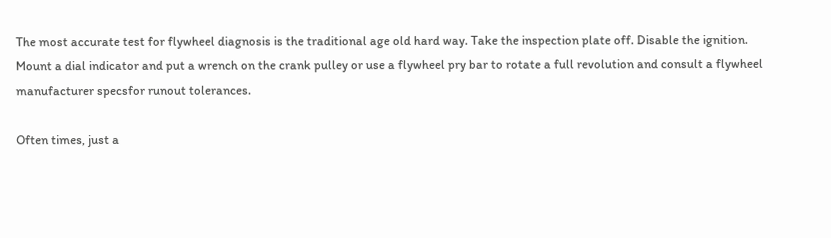The most accurate test for flywheel diagnosis is the traditional age old hard way. Take the inspection plate off. Disable the ignition. Mount a dial indicator and put a wrench on the crank pulley or use a flywheel pry bar to rotate a full revolution and consult a flywheel manufacturer specsfor runout tolerances.

Often times, just a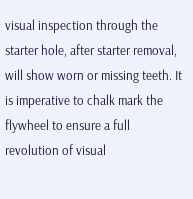visual inspection through the starter hole, after starter removal, will show worn or missing teeth. It is imperative to chalk mark the flywheel to ensure a full revolution of visual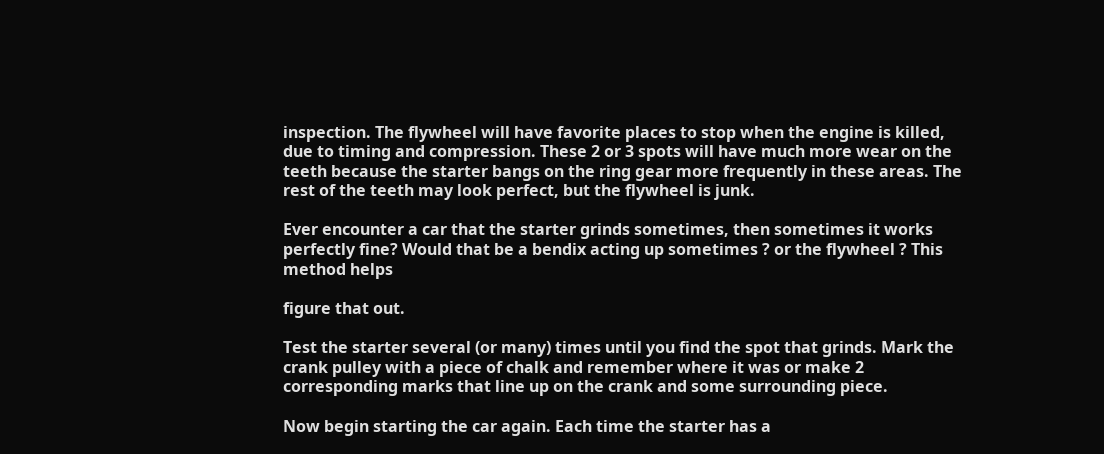inspection. The flywheel will have favorite places to stop when the engine is killed, due to timing and compression. These 2 or 3 spots will have much more wear on the teeth because the starter bangs on the ring gear more frequently in these areas. The rest of the teeth may look perfect, but the flywheel is junk.

Ever encounter a car that the starter grinds sometimes, then sometimes it works perfectly fine? Would that be a bendix acting up sometimes ? or the flywheel ? This method helps

figure that out.

Test the starter several (or many) times until you find the spot that grinds. Mark the crank pulley with a piece of chalk and remember where it was or make 2 corresponding marks that line up on the crank and some surrounding piece.

Now begin starting the car again. Each time the starter has a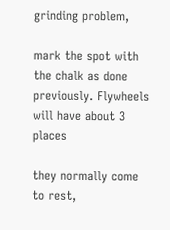grinding problem,

mark the spot with the chalk as done previously. Flywheels will have about 3 places

they normally come to rest,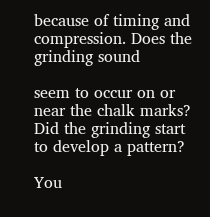because of timing and compression. Does the grinding sound

seem to occur on or near the chalk marks? Did the grinding start to develop a pattern?

You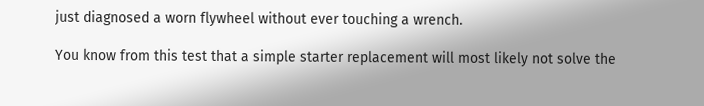just diagnosed a worn flywheel without ever touching a wrench.

You know from this test that a simple starter replacement will most likely not solve the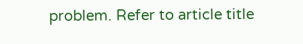problem. Refer to article title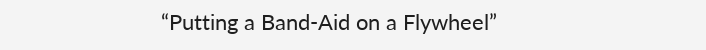“Putting a Band-Aid on a Flywheel”